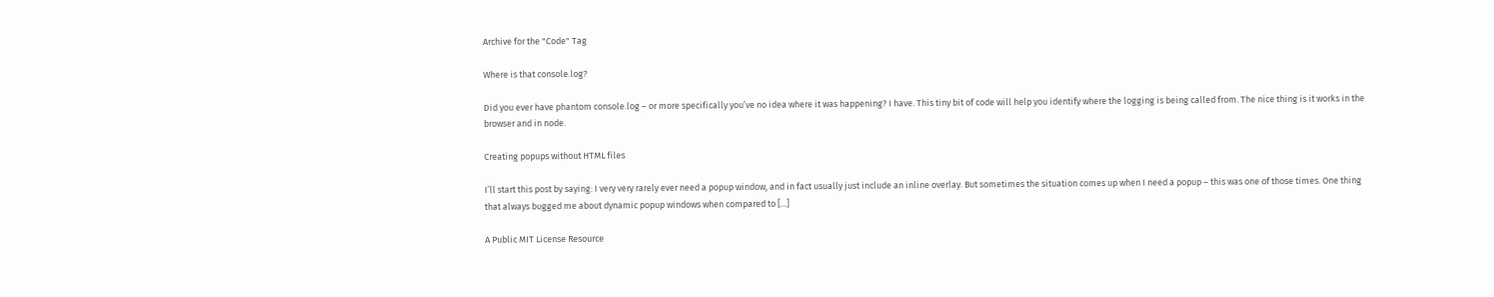Archive for the "Code" Tag

Where is that console.log?

Did you ever have phantom console.log – or more specifically you’ve no idea where it was happening? I have. This tiny bit of code will help you identify where the logging is being called from. The nice thing is it works in the browser and in node.

Creating popups without HTML files

I’ll start this post by saying: I very very rarely ever need a popup window, and in fact usually just include an inline overlay. But sometimes the situation comes up when I need a popup – this was one of those times. One thing that always bugged me about dynamic popup windows when compared to [...]

A Public MIT License Resource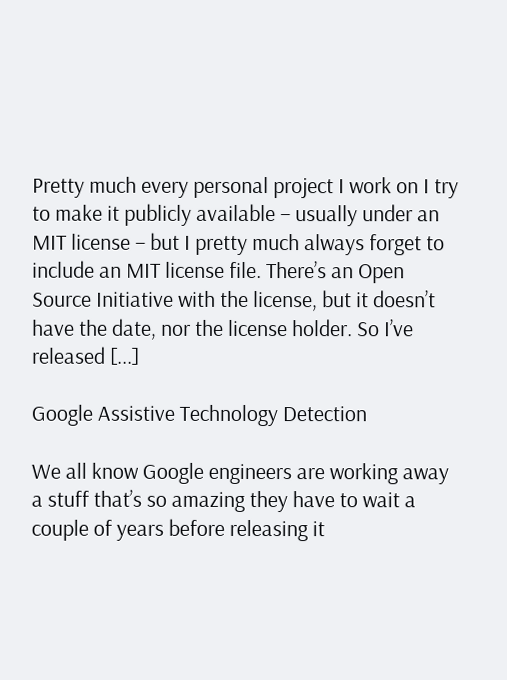Pretty much every personal project I work on I try to make it publicly available – usually under an MIT license – but I pretty much always forget to include an MIT license file. There’s an Open Source Initiative with the license, but it doesn’t have the date, nor the license holder. So I’ve released [...]

Google Assistive Technology Detection

We all know Google engineers are working away a stuff that’s so amazing they have to wait a couple of years before releasing it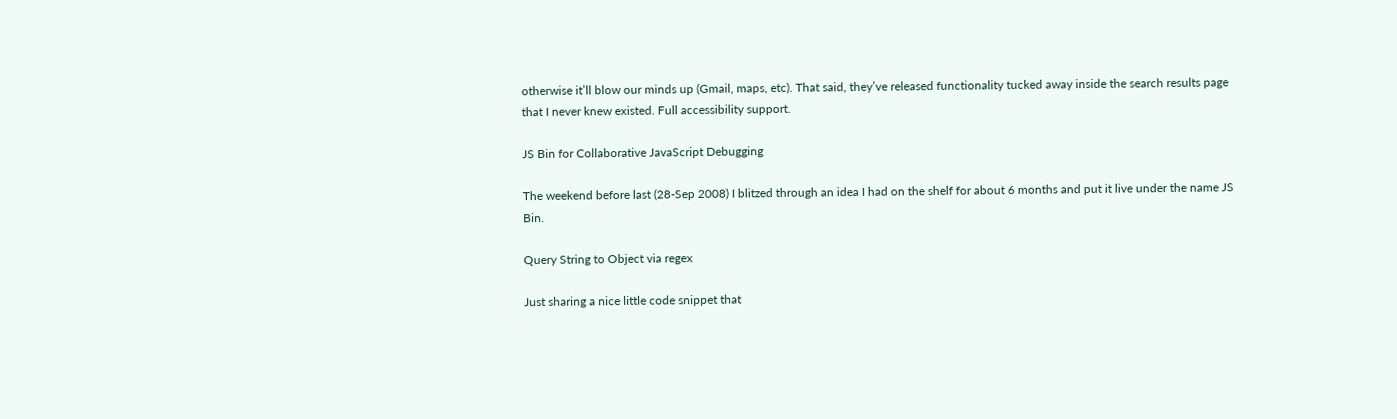otherwise it’ll blow our minds up (Gmail, maps, etc). That said, they’ve released functionality tucked away inside the search results page that I never knew existed. Full accessibility support.

JS Bin for Collaborative JavaScript Debugging

The weekend before last (28-Sep 2008) I blitzed through an idea I had on the shelf for about 6 months and put it live under the name JS Bin.

Query String to Object via regex

Just sharing a nice little code snippet that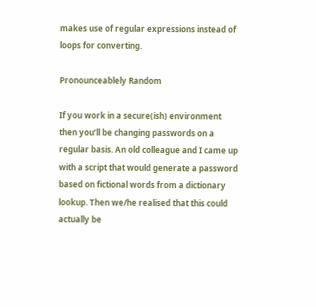makes use of regular expressions instead of loops for converting.

Pronounceablely Random

If you work in a secure(ish) environment then you’ll be changing passwords on a regular basis. An old colleague and I came up with a script that would generate a password based on fictional words from a dictionary lookup. Then we/he realised that this could actually be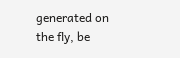generated on the fly, be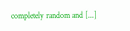completely random and [...]